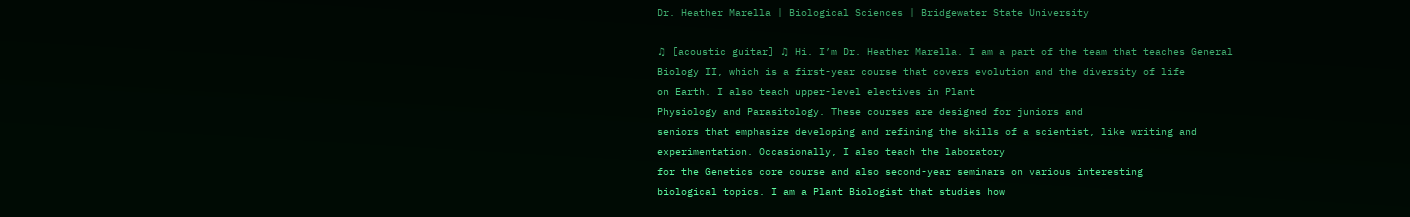Dr. Heather Marella | Biological Sciences | Bridgewater State University

♫ [acoustic guitar] ♫ Hi. I’m Dr. Heather Marella. I am a part of the team that teaches General
Biology II, which is a first-year course that covers evolution and the diversity of life
on Earth. I also teach upper-level electives in Plant
Physiology and Parasitology. These courses are designed for juniors and
seniors that emphasize developing and refining the skills of a scientist, like writing and
experimentation. Occasionally, I also teach the laboratory
for the Genetics core course and also second-year seminars on various interesting
biological topics. I am a Plant Biologist that studies how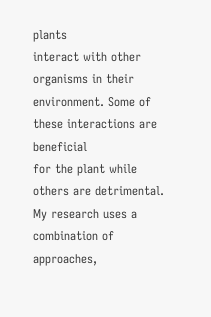plants
interact with other organisms in their environment. Some of these interactions are beneficial
for the plant while others are detrimental. My research uses a combination of approaches,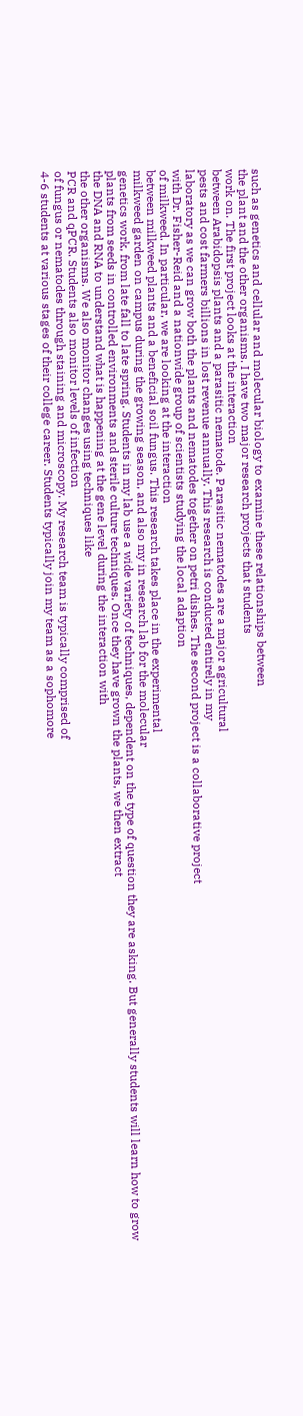such as genetics and cellular and molecular biology to examine these relationships between
the plant and the other organisms. I have two major research projects that students
work on. The first project looks at the interaction
between Arabidopsis plants and a parasitic nematode. Parasitic nematodes are a major agricultural
pests and cost farmers billions in lost revenue annually. This research is conducted entirely in my
laboratory as we can grow both the plants and nematodes together on petri dishes. The second project is a collaborative project
with Dr. Fisher-Reid and a nationwide group of scientists studying the local adaption
of milkweed. In particular, we are looking at the interaction
between milkweed plants and a beneficial soil fungus. This research takes place in the experimental
milkweed garden on campus during the growing season, and also my in research lab for the molecular
genetics work, from late fall to late spring. Students in my lab use a wide variety of techniques, dependent on the type of question they are asking. But generally students will learn how to grow
plants from seeds in controlled environments and sterile culture techniques. Once they have grown the plants, we then extract
the DNA and RNA to understand what is happening at the gene level during the interaction with
the other organisms. We also monitor changes using techniques like
PCR and qPCR. Students also monitor levels of infection
of fungus or nematodes through staining and microscopy. My research team is typically comprised of
4-6 students at various stages of their college career. Students typically join my team as a sophomore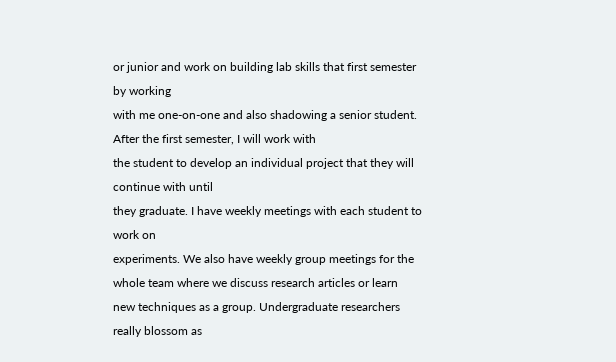or junior and work on building lab skills that first semester by working
with me one-on-one and also shadowing a senior student. After the first semester, I will work with
the student to develop an individual project that they will continue with until
they graduate. I have weekly meetings with each student to work on
experiments. We also have weekly group meetings for the
whole team where we discuss research articles or learn new techniques as a group. Undergraduate researchers really blossom as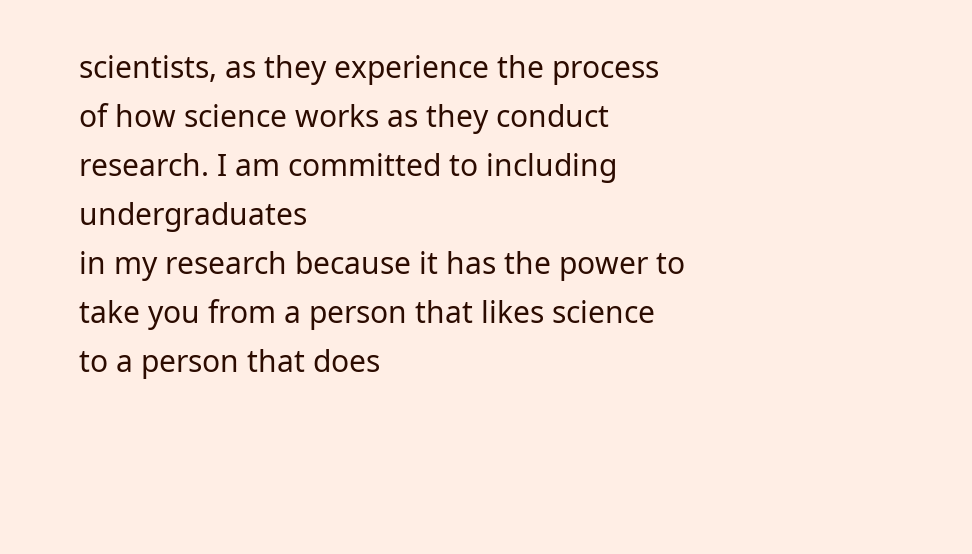scientists, as they experience the process of how science works as they conduct research. I am committed to including undergraduates
in my research because it has the power to take you from a person that likes science
to a person that does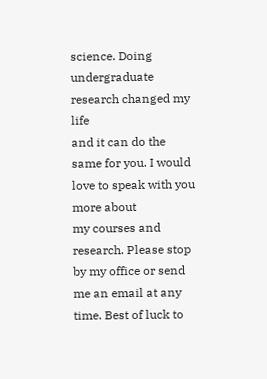science. Doing undergraduate research changed my life
and it can do the same for you. I would love to speak with you more about
my courses and research. Please stop by my office or send
me an email at any time. Best of luck to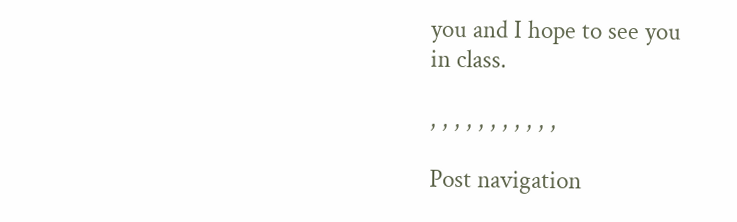you and I hope to see you
in class.

, , , , , , , , , , ,

Post navigation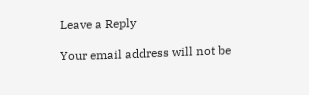Leave a Reply

Your email address will not be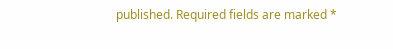published. Required fields are marked *